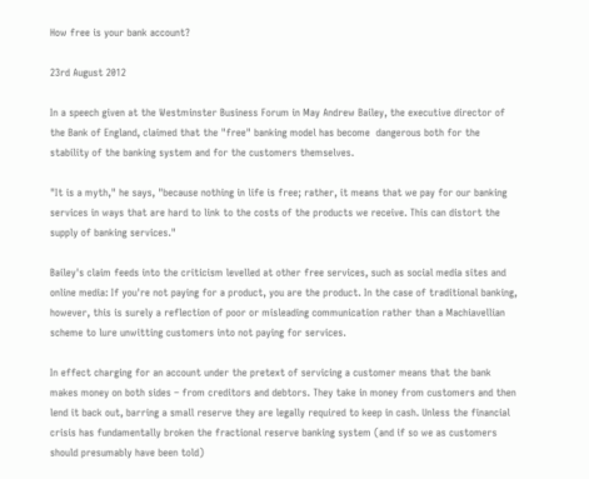How free is your bank account?

23rd August 2012

In a speech given at the Westminster Business Forum in May Andrew Bailey, the executive director of the Bank of England, claimed that the "free" banking model has become  dangerous both for the stability of the banking system and for the customers themselves.

"It is a myth," he says, "because nothing in life is free; rather, it means that we pay for our banking services in ways that are hard to link to the costs of the products we receive. This can distort the supply of banking services."

Bailey's claim feeds into the criticism levelled at other free services, such as social media sites and online media: If you're not paying for a product, you are the product. In the case of traditional banking, however, this is surely a reflection of poor or misleading communication rather than a Machiavellian scheme to lure unwitting customers into not paying for services.

In effect charging for an account under the pretext of servicing a customer means that the bank makes money on both sides – from creditors and debtors. They take in money from customers and then lend it back out, barring a small reserve they are legally required to keep in cash. Unless the financial crisis has fundamentally broken the fractional reserve banking system (and if so we as customers should presumably have been told)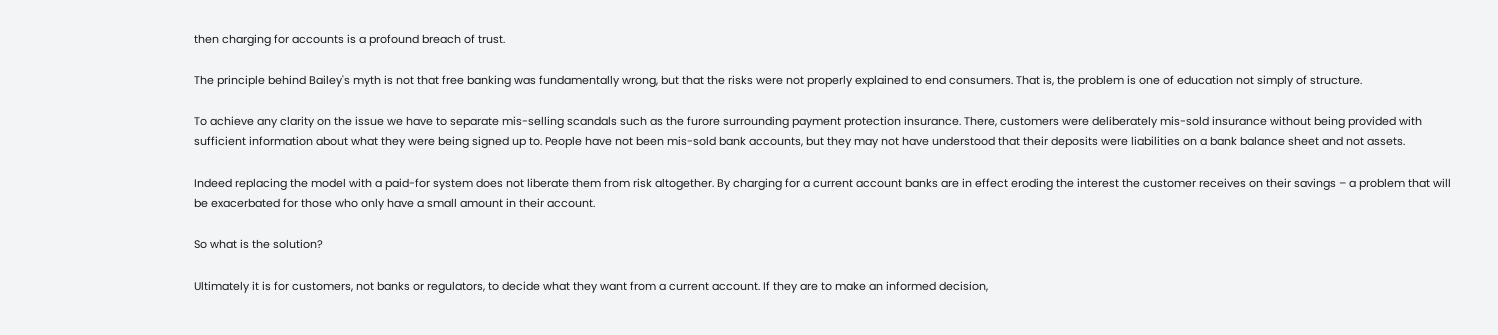then charging for accounts is a profound breach of trust.

The principle behind Bailey's myth is not that free banking was fundamentally wrong, but that the risks were not properly explained to end consumers. That is, the problem is one of education not simply of structure.

To achieve any clarity on the issue we have to separate mis-selling scandals such as the furore surrounding payment protection insurance. There, customers were deliberately mis-sold insurance without being provided with sufficient information about what they were being signed up to. People have not been mis-sold bank accounts, but they may not have understood that their deposits were liabilities on a bank balance sheet and not assets.

Indeed replacing the model with a paid-for system does not liberate them from risk altogether. By charging for a current account banks are in effect eroding the interest the customer receives on their savings – a problem that will be exacerbated for those who only have a small amount in their account.

So what is the solution?

Ultimately it is for customers, not banks or regulators, to decide what they want from a current account. If they are to make an informed decision,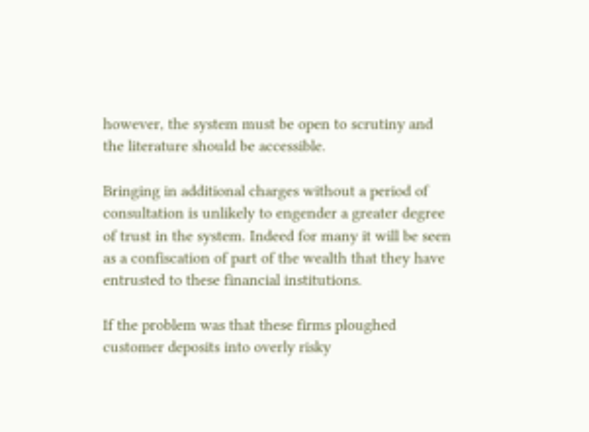however, the system must be open to scrutiny and the literature should be accessible.

Bringing in additional charges without a period of consultation is unlikely to engender a greater degree of trust in the system. Indeed for many it will be seen as a confiscation of part of the wealth that they have entrusted to these financial institutions.

If the problem was that these firms ploughed customer deposits into overly risky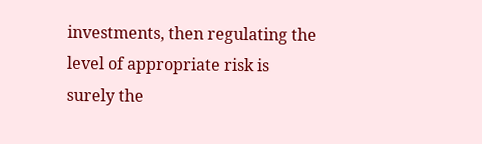investments, then regulating the level of appropriate risk is surely the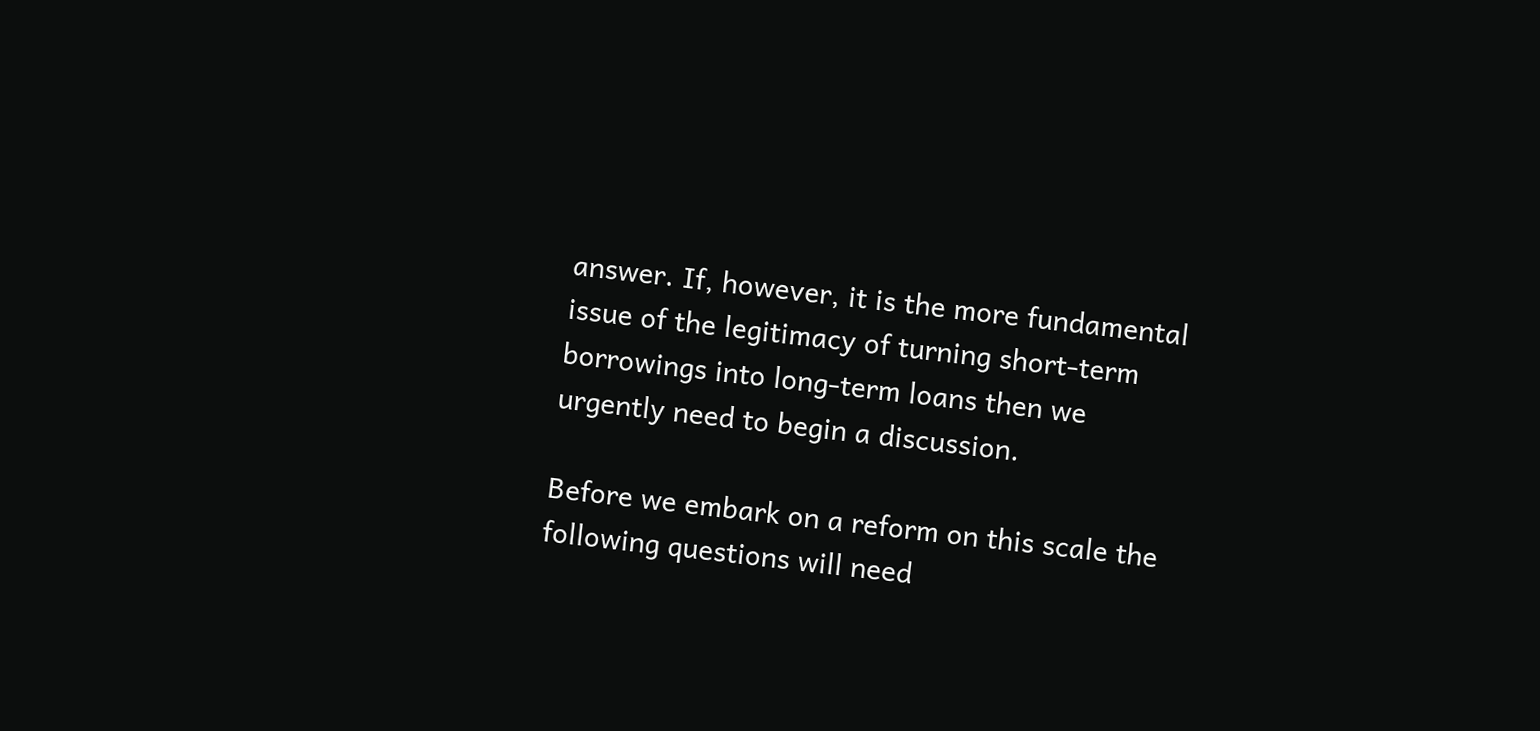answer. If, however, it is the more fundamental issue of the legitimacy of turning short-term borrowings into long-term loans then we urgently need to begin a discussion.

Before we embark on a reform on this scale the following questions will need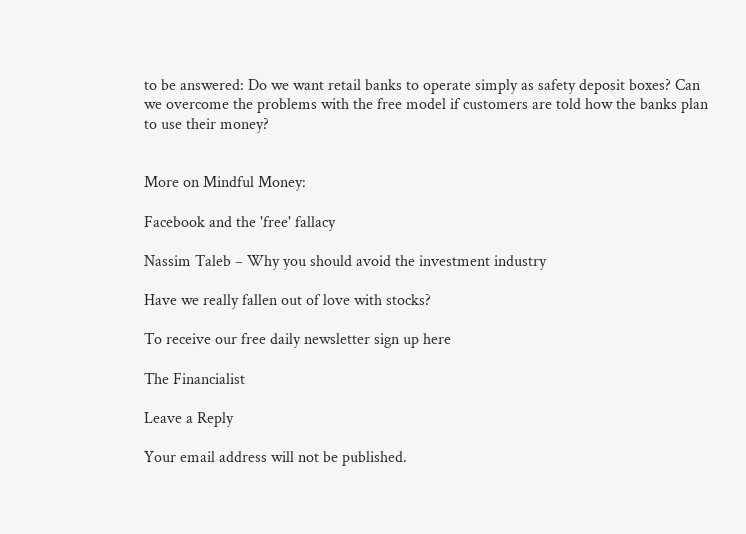to be answered: Do we want retail banks to operate simply as safety deposit boxes? Can we overcome the problems with the free model if customers are told how the banks plan to use their money?


More on Mindful Money:

Facebook and the 'free' fallacy

Nassim Taleb – Why you should avoid the investment industry

Have we really fallen out of love with stocks?

To receive our free daily newsletter sign up here

The Financialist

Leave a Reply

Your email address will not be published.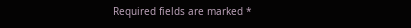Required fields are marked *